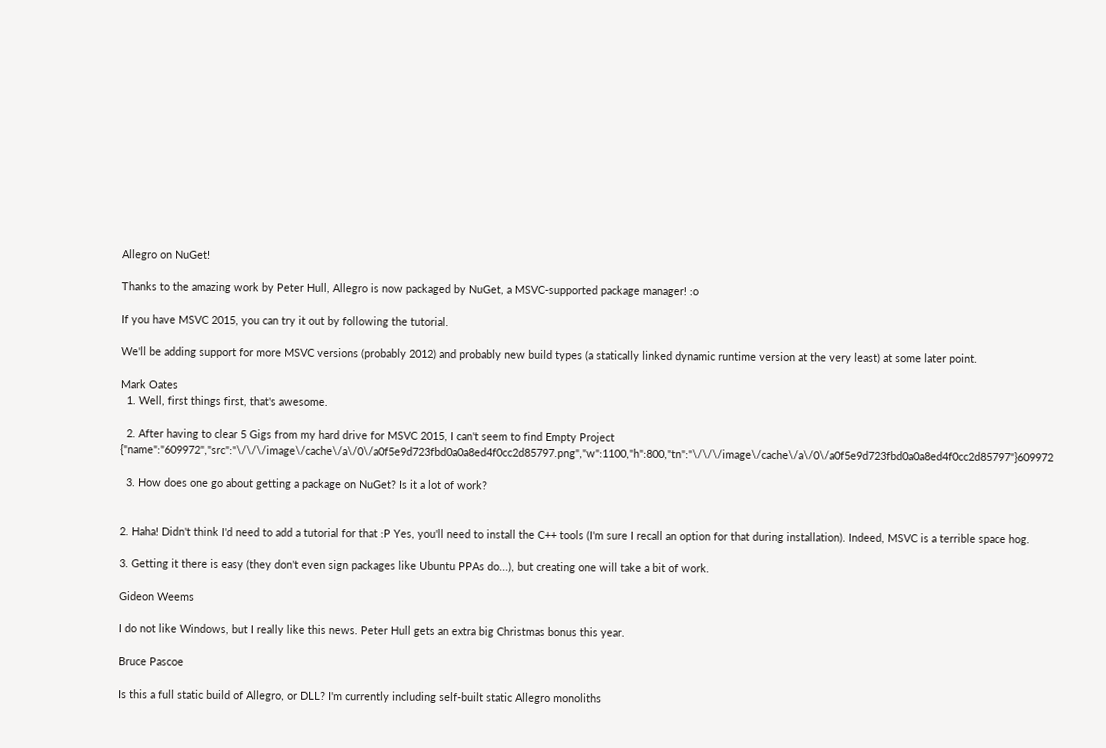Allegro on NuGet!

Thanks to the amazing work by Peter Hull, Allegro is now packaged by NuGet, a MSVC-supported package manager! :o

If you have MSVC 2015, you can try it out by following the tutorial.

We'll be adding support for more MSVC versions (probably 2012) and probably new build types (a statically linked dynamic runtime version at the very least) at some later point.

Mark Oates
  1. Well, first things first, that's awesome.

  2. After having to clear 5 Gigs from my hard drive for MSVC 2015, I can't seem to find Empty Project {"name":"609972","src":"\/\/\/image\/cache\/a\/0\/a0f5e9d723fbd0a0a8ed4f0cc2d85797.png","w":1100,"h":800,"tn":"\/\/\/image\/cache\/a\/0\/a0f5e9d723fbd0a0a8ed4f0cc2d85797"}609972

  3. How does one go about getting a package on NuGet? Is it a lot of work?


2. Haha! Didn't think I'd need to add a tutorial for that :P Yes, you'll need to install the C++ tools (I'm sure I recall an option for that during installation). Indeed, MSVC is a terrible space hog.

3. Getting it there is easy (they don't even sign packages like Ubuntu PPAs do...), but creating one will take a bit of work.

Gideon Weems

I do not like Windows, but I really like this news. Peter Hull gets an extra big Christmas bonus this year.

Bruce Pascoe

Is this a full static build of Allegro, or DLL? I'm currently including self-built static Allegro monoliths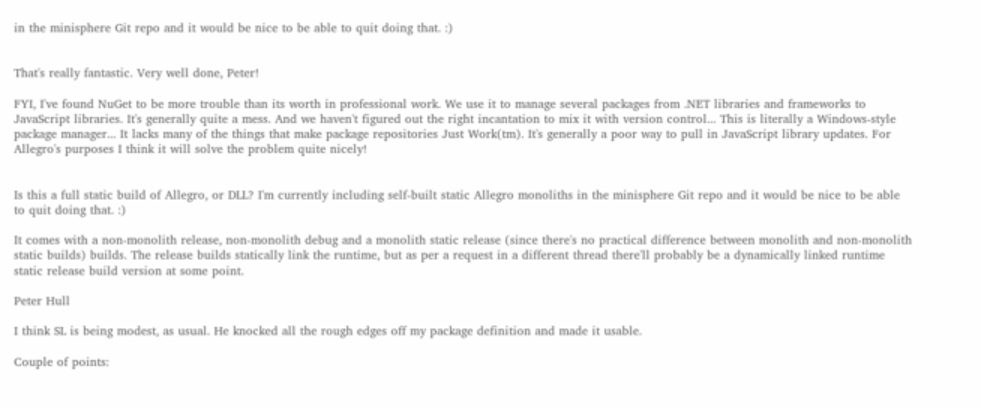in the minisphere Git repo and it would be nice to be able to quit doing that. :)


That's really fantastic. Very well done, Peter!

FYI, I've found NuGet to be more trouble than its worth in professional work. We use it to manage several packages from .NET libraries and frameworks to JavaScript libraries. It's generally quite a mess. And we haven't figured out the right incantation to mix it with version control... This is literally a Windows-style package manager... It lacks many of the things that make package repositories Just Work(tm). It's generally a poor way to pull in JavaScript library updates. For Allegro's purposes I think it will solve the problem quite nicely!


Is this a full static build of Allegro, or DLL? I'm currently including self-built static Allegro monoliths in the minisphere Git repo and it would be nice to be able to quit doing that. :)

It comes with a non-monolith release, non-monolith debug and a monolith static release (since there's no practical difference between monolith and non-monolith static builds) builds. The release builds statically link the runtime, but as per a request in a different thread there'll probably be a dynamically linked runtime static release build version at some point.

Peter Hull

I think SL is being modest, as usual. He knocked all the rough edges off my package definition and made it usable.

Couple of points: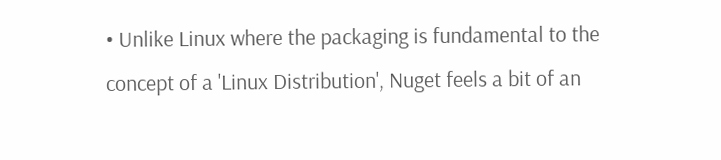• Unlike Linux where the packaging is fundamental to the concept of a 'Linux Distribution', Nuget feels a bit of an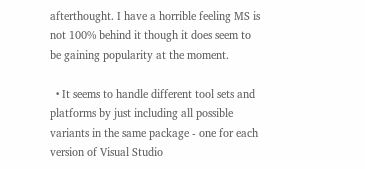afterthought. I have a horrible feeling MS is not 100% behind it though it does seem to be gaining popularity at the moment.

  • It seems to handle different tool sets and platforms by just including all possible variants in the same package - one for each version of Visual Studio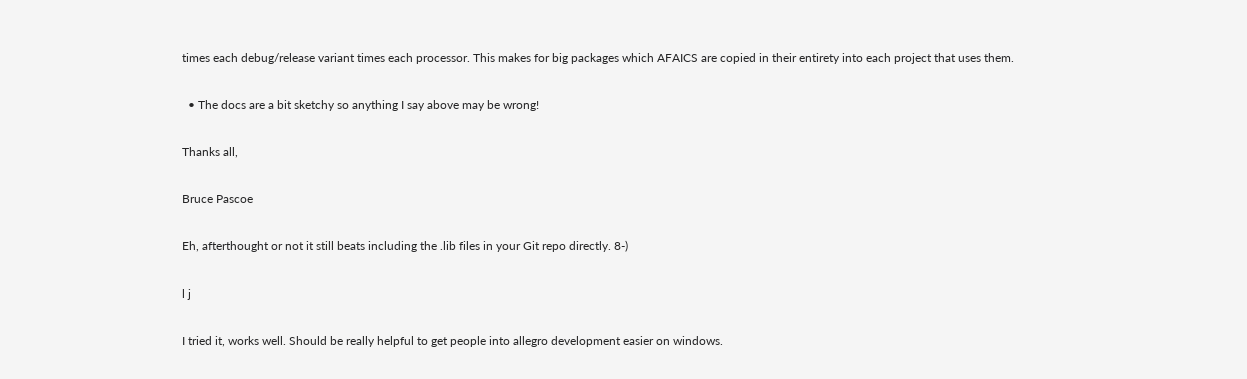times each debug/release variant times each processor. This makes for big packages which AFAICS are copied in their entirety into each project that uses them.

  • The docs are a bit sketchy so anything I say above may be wrong!

Thanks all,

Bruce Pascoe

Eh, afterthought or not it still beats including the .lib files in your Git repo directly. 8-)

l j

I tried it, works well. Should be really helpful to get people into allegro development easier on windows.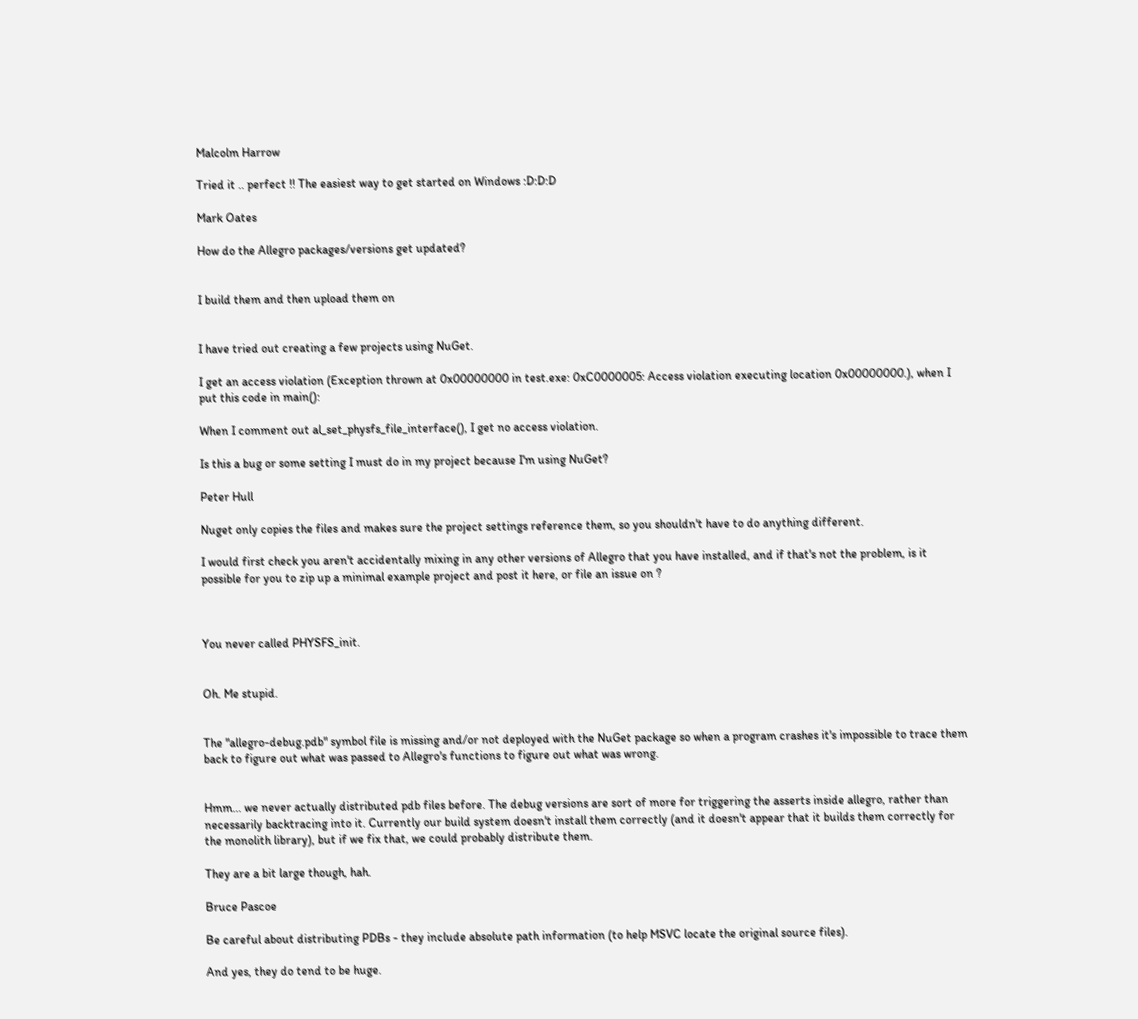Malcolm Harrow

Tried it .. perfect !! The easiest way to get started on Windows :D:D:D

Mark Oates

How do the Allegro packages/versions get updated?


I build them and then upload them on


I have tried out creating a few projects using NuGet.

I get an access violation (Exception thrown at 0x00000000 in test.exe: 0xC0000005: Access violation executing location 0x00000000.), when I put this code in main():

When I comment out al_set_physfs_file_interface(), I get no access violation.

Is this a bug or some setting I must do in my project because I'm using NuGet?

Peter Hull

Nuget only copies the files and makes sure the project settings reference them, so you shouldn't have to do anything different.

I would first check you aren't accidentally mixing in any other versions of Allegro that you have installed, and if that's not the problem, is it possible for you to zip up a minimal example project and post it here, or file an issue on ?



You never called PHYSFS_init.


Oh. Me stupid.


The "allegro-debug.pdb" symbol file is missing and/or not deployed with the NuGet package so when a program crashes it's impossible to trace them back to figure out what was passed to Allegro's functions to figure out what was wrong.


Hmm... we never actually distributed pdb files before. The debug versions are sort of more for triggering the asserts inside allegro, rather than necessarily backtracing into it. Currently our build system doesn't install them correctly (and it doesn't appear that it builds them correctly for the monolith library), but if we fix that, we could probably distribute them.

They are a bit large though, hah.

Bruce Pascoe

Be careful about distributing PDBs - they include absolute path information (to help MSVC locate the original source files).

And yes, they do tend to be huge.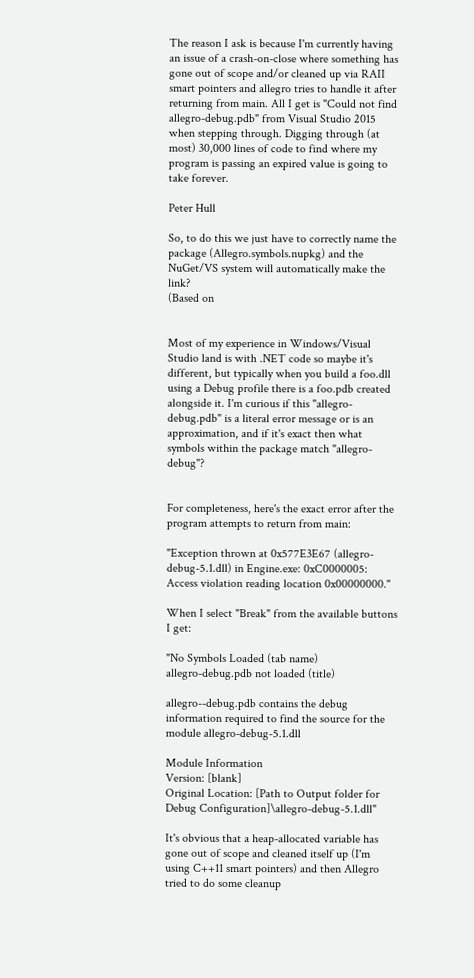The reason I ask is because I'm currently having an issue of a crash-on-close where something has gone out of scope and/or cleaned up via RAII smart pointers and allegro tries to handle it after returning from main. All I get is "Could not find allegro-debug.pdb" from Visual Studio 2015 when stepping through. Digging through (at most) 30,000 lines of code to find where my program is passing an expired value is going to take forever.

Peter Hull

So, to do this we just have to correctly name the package (Allegro.symbols.nupkg) and the NuGet/VS system will automatically make the link?
(Based on


Most of my experience in Windows/Visual Studio land is with .NET code so maybe it's different, but typically when you build a foo.dll using a Debug profile there is a foo.pdb created alongside it. I'm curious if this "allegro-debug.pdb" is a literal error message or is an approximation, and if it's exact then what symbols within the package match "allegro-debug"?


For completeness, here's the exact error after the program attempts to return from main:

"Exception thrown at 0x577E3E67 (allegro-debug-5.1.dll) in Engine.exe: 0xC0000005: Access violation reading location 0x00000000."

When I select "Break" from the available buttons I get:

"No Symbols Loaded (tab name)
allegro-debug.pdb not loaded (title)

allegro--debug.pdb contains the debug information required to find the source for the module allegro-debug-5.1.dll

Module Information
Version: [blank]
Original Location: [Path to Output folder for Debug Configuration]\allegro-debug-5.1.dll"

It's obvious that a heap-allocated variable has gone out of scope and cleaned itself up (I'm using C++11 smart pointers) and then Allegro tried to do some cleanup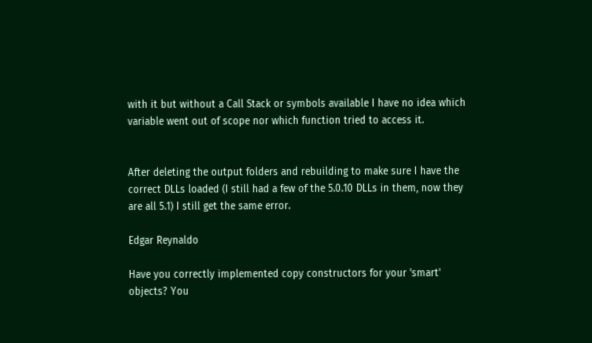with it but without a Call Stack or symbols available I have no idea which variable went out of scope nor which function tried to access it.


After deleting the output folders and rebuilding to make sure I have the correct DLLs loaded (I still had a few of the 5.0.10 DLLs in them, now they are all 5.1) I still get the same error.

Edgar Reynaldo

Have you correctly implemented copy constructors for your 'smart' objects? You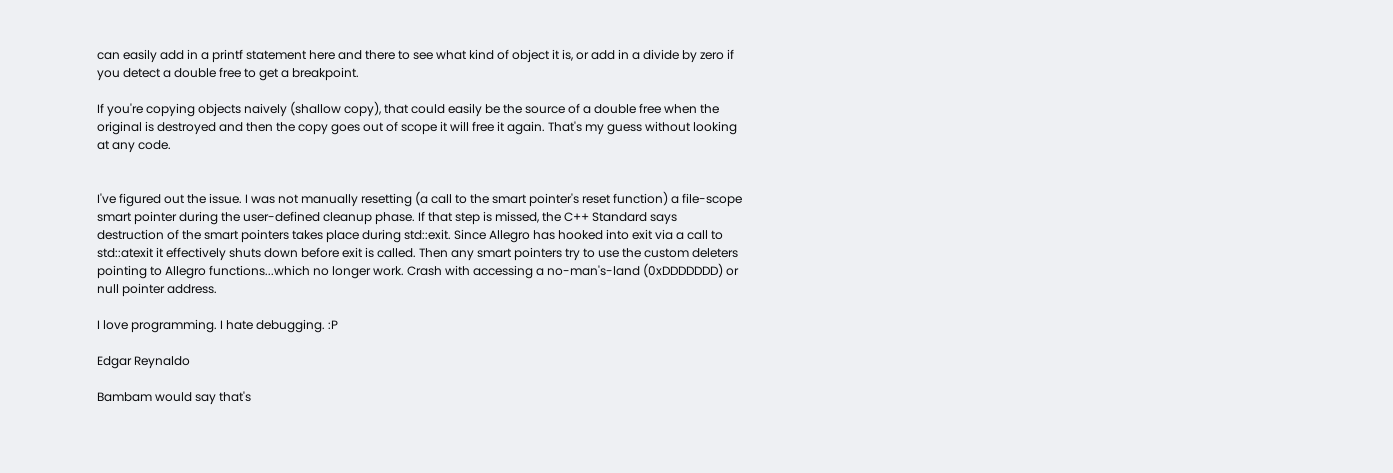can easily add in a printf statement here and there to see what kind of object it is, or add in a divide by zero if you detect a double free to get a breakpoint.

If you're copying objects naively (shallow copy), that could easily be the source of a double free when the original is destroyed and then the copy goes out of scope it will free it again. That's my guess without looking at any code.


I've figured out the issue. I was not manually resetting (a call to the smart pointer's reset function) a file-scope smart pointer during the user-defined cleanup phase. If that step is missed, the C++ Standard says destruction of the smart pointers takes place during std::exit. Since Allegro has hooked into exit via a call to std::atexit it effectively shuts down before exit is called. Then any smart pointers try to use the custom deleters pointing to Allegro functions...which no longer work. Crash with accessing a no-man's-land (0xDDDDDDD) or null pointer address.

I love programming. I hate debugging. :P

Edgar Reynaldo

Bambam would say that's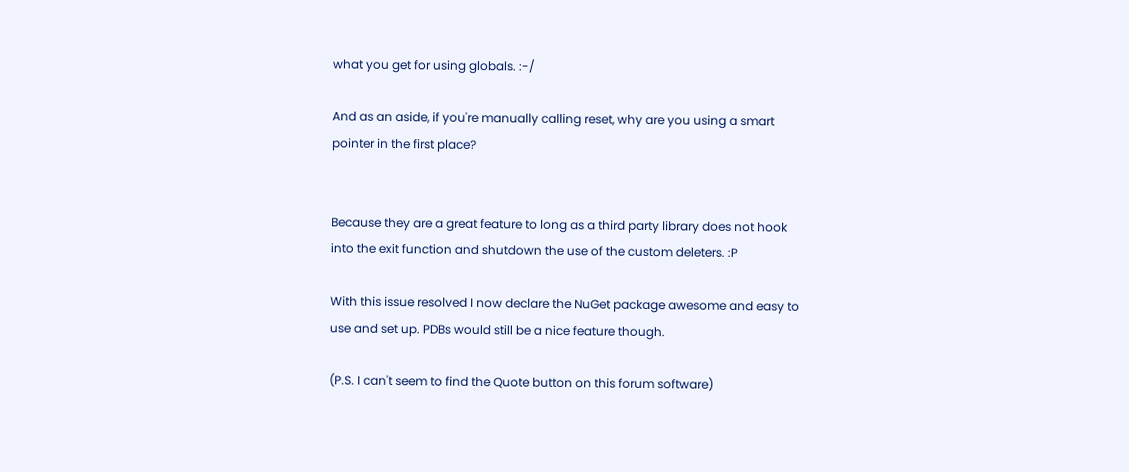what you get for using globals. :-/

And as an aside, if you're manually calling reset, why are you using a smart pointer in the first place?


Because they are a great feature to long as a third party library does not hook into the exit function and shutdown the use of the custom deleters. :P

With this issue resolved I now declare the NuGet package awesome and easy to use and set up. PDBs would still be a nice feature though.

(P.S. I can't seem to find the Quote button on this forum software)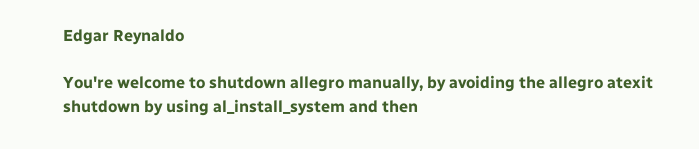Edgar Reynaldo

You're welcome to shutdown allegro manually, by avoiding the allegro atexit shutdown by using al_install_system and then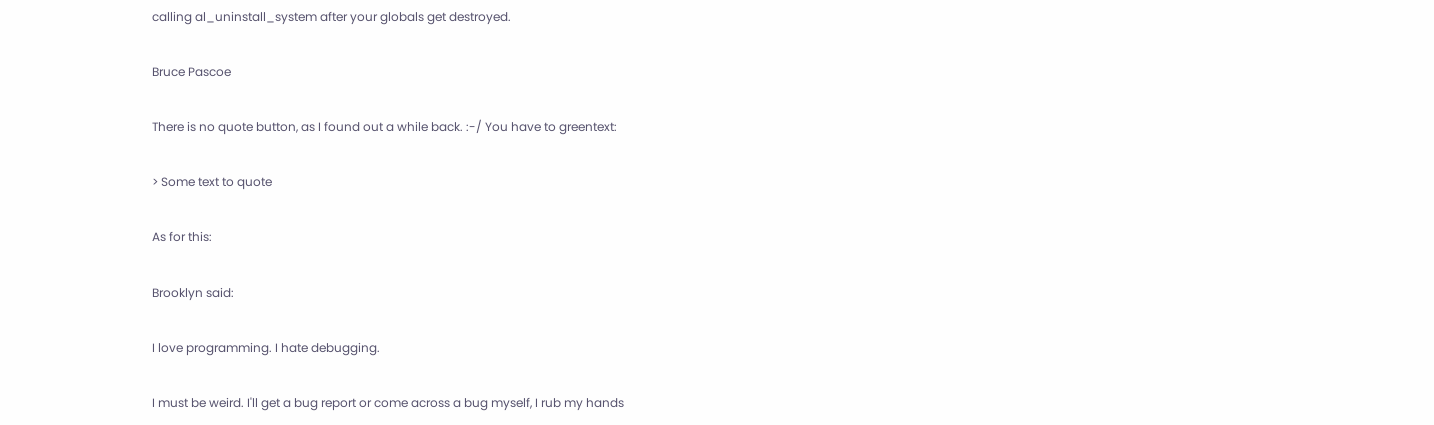calling al_uninstall_system after your globals get destroyed.

Bruce Pascoe

There is no quote button, as I found out a while back. :-/ You have to greentext:

> Some text to quote

As for this:

Brooklyn said:

I love programming. I hate debugging.

I must be weird. I'll get a bug report or come across a bug myself, I rub my hands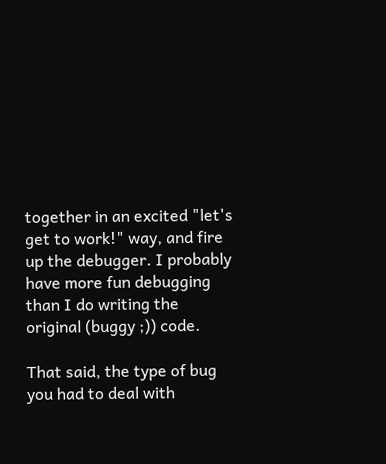together in an excited "let's get to work!" way, and fire up the debugger. I probably have more fun debugging than I do writing the original (buggy ;)) code.

That said, the type of bug you had to deal with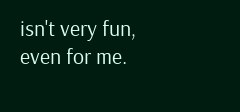isn't very fun, even for me.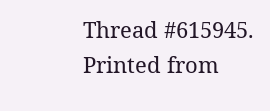Thread #615945. Printed from